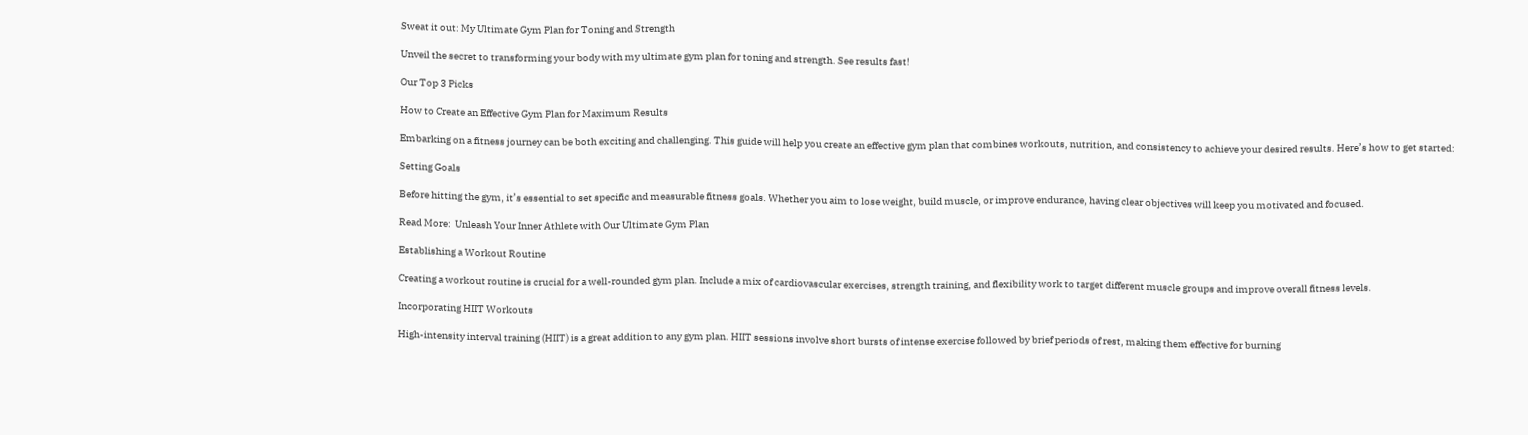Sweat it out: My Ultimate Gym Plan for Toning and Strength

Unveil the secret to transforming your body with my ultimate gym plan for toning and strength. See results fast!

Our Top 3 Picks

How to Create an Effective Gym Plan for Maximum Results

Embarking on a fitness journey can be both exciting and challenging. This guide will help you create an effective gym plan that combines workouts, nutrition, and consistency to achieve your desired results. Here’s how to get started:

Setting Goals

Before hitting the gym, it’s essential to set specific and measurable fitness goals. Whether you aim to lose weight, build muscle, or improve endurance, having clear objectives will keep you motivated and focused.

Read More:  Unleash Your Inner Athlete with Our Ultimate Gym Plan

Establishing a Workout Routine

Creating a workout routine is crucial for a well-rounded gym plan. Include a mix of cardiovascular exercises, strength training, and flexibility work to target different muscle groups and improve overall fitness levels.

Incorporating HIIT Workouts

High-intensity interval training (HIIT) is a great addition to any gym plan. HIIT sessions involve short bursts of intense exercise followed by brief periods of rest, making them effective for burning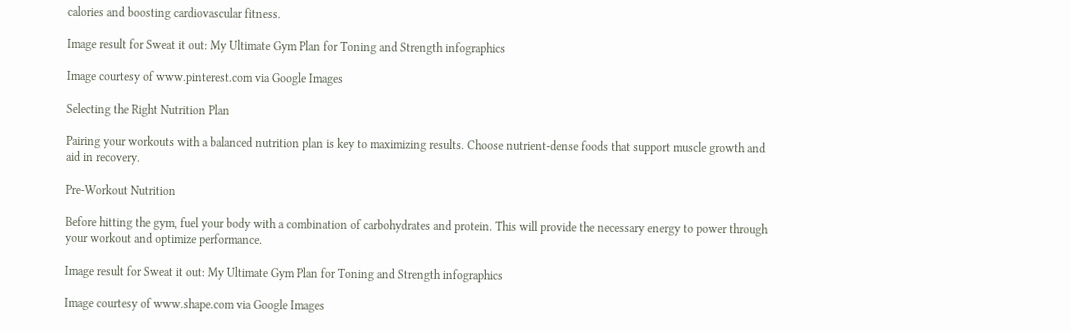calories and boosting cardiovascular fitness.

Image result for Sweat it out: My Ultimate Gym Plan for Toning and Strength infographics

Image courtesy of www.pinterest.com via Google Images

Selecting the Right Nutrition Plan

Pairing your workouts with a balanced nutrition plan is key to maximizing results. Choose nutrient-dense foods that support muscle growth and aid in recovery.

Pre-Workout Nutrition

Before hitting the gym, fuel your body with a combination of carbohydrates and protein. This will provide the necessary energy to power through your workout and optimize performance.

Image result for Sweat it out: My Ultimate Gym Plan for Toning and Strength infographics

Image courtesy of www.shape.com via Google Images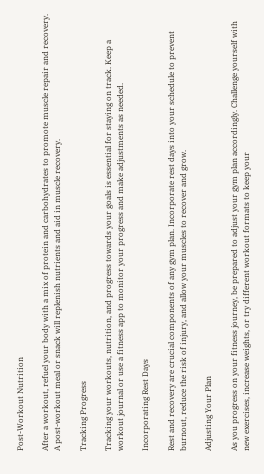Post-Workout Nutrition

After a workout, refuel your body with a mix of protein and carbohydrates to promote muscle repair and recovery. A post-workout meal or snack will replenish nutrients and aid in muscle recovery.

Tracking Progress

Tracking your workouts, nutrition, and progress towards your goals is essential for staying on track. Keep a workout journal or use a fitness app to monitor your progress and make adjustments as needed.

Incorporating Rest Days

Rest and recovery are crucial components of any gym plan. Incorporate rest days into your schedule to prevent burnout, reduce the risk of injury, and allow your muscles to recover and grow.

Adjusting Your Plan

As you progress on your fitness journey, be prepared to adjust your gym plan accordingly. Challenge yourself with new exercises, increase weights, or try different workout formats to keep your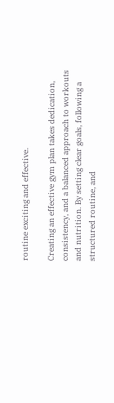routine exciting and effective.

Creating an effective gym plan takes dedication, consistency, and a balanced approach to workouts and nutrition. By setting clear goals, following a structured routine, and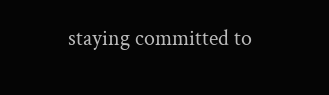staying committed to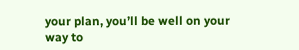your plan, you’ll be well on your way to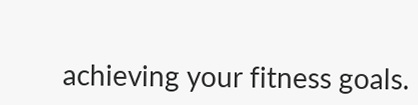achieving your fitness goals.